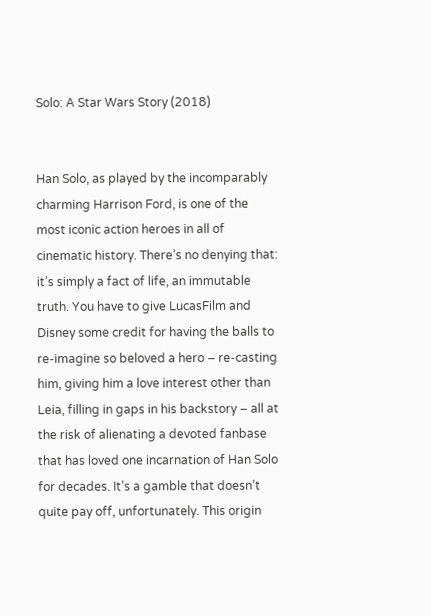Solo: A Star Wars Story (2018)


Han Solo, as played by the incomparably charming Harrison Ford, is one of the most iconic action heroes in all of cinematic history. There’s no denying that: it’s simply a fact of life, an immutable truth. You have to give LucasFilm and Disney some credit for having the balls to re-imagine so beloved a hero – re-casting him, giving him a love interest other than Leia, filling in gaps in his backstory – all at the risk of alienating a devoted fanbase that has loved one incarnation of Han Solo for decades. It’s a gamble that doesn’t quite pay off, unfortunately. This origin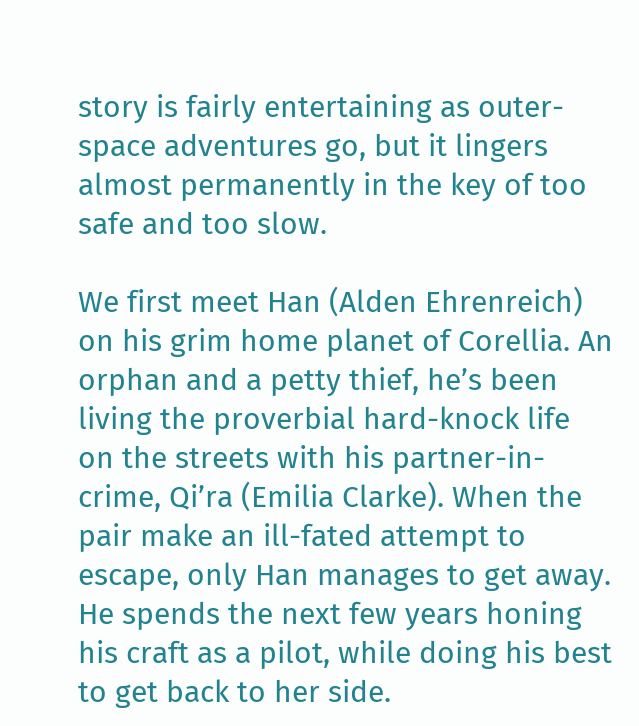story is fairly entertaining as outer-space adventures go, but it lingers almost permanently in the key of too safe and too slow.

We first meet Han (Alden Ehrenreich) on his grim home planet of Corellia. An orphan and a petty thief, he’s been living the proverbial hard-knock life on the streets with his partner-in-crime, Qi’ra (Emilia Clarke). When the pair make an ill-fated attempt to escape, only Han manages to get away. He spends the next few years honing his craft as a pilot, while doing his best to get back to her side.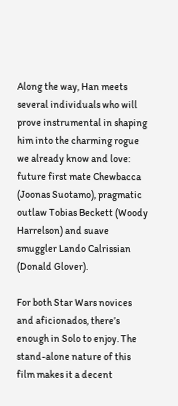Along the way, Han meets several individuals who will prove instrumental in shaping him into the charming rogue we already know and love: future first mate Chewbacca (Joonas Suotamo), pragmatic outlaw Tobias Beckett (Woody Harrelson) and suave smuggler Lando Calrissian (Donald Glover).

For both Star Wars novices and aficionados, there’s enough in Solo to enjoy. The stand-alone nature of this film makes it a decent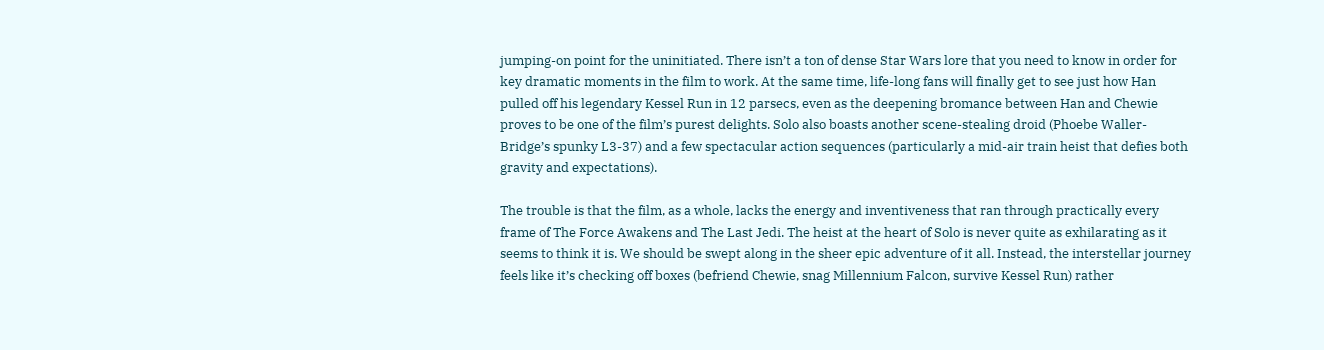jumping-on point for the uninitiated. There isn’t a ton of dense Star Wars lore that you need to know in order for key dramatic moments in the film to work. At the same time, life-long fans will finally get to see just how Han pulled off his legendary Kessel Run in 12 parsecs, even as the deepening bromance between Han and Chewie proves to be one of the film’s purest delights. Solo also boasts another scene-stealing droid (Phoebe Waller-Bridge’s spunky L3-37) and a few spectacular action sequences (particularly a mid-air train heist that defies both gravity and expectations).

The trouble is that the film, as a whole, lacks the energy and inventiveness that ran through practically every frame of The Force Awakens and The Last Jedi. The heist at the heart of Solo is never quite as exhilarating as it seems to think it is. We should be swept along in the sheer epic adventure of it all. Instead, the interstellar journey feels like it’s checking off boxes (befriend Chewie, snag Millennium Falcon, survive Kessel Run) rather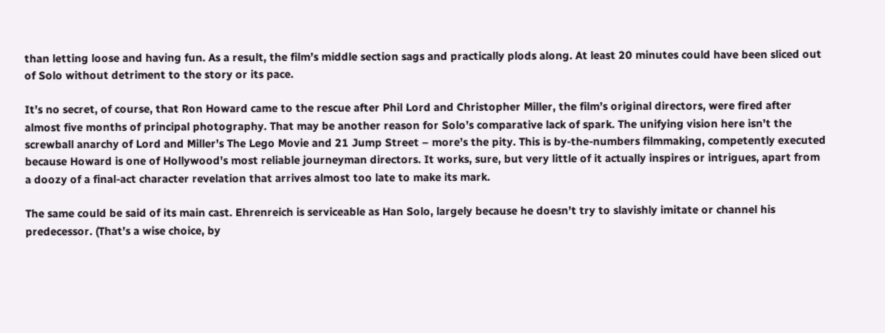than letting loose and having fun. As a result, the film’s middle section sags and practically plods along. At least 20 minutes could have been sliced out of Solo without detriment to the story or its pace.

It’s no secret, of course, that Ron Howard came to the rescue after Phil Lord and Christopher Miller, the film’s original directors, were fired after almost five months of principal photography. That may be another reason for Solo’s comparative lack of spark. The unifying vision here isn’t the screwball anarchy of Lord and Miller’s The Lego Movie and 21 Jump Street – more’s the pity. This is by-the-numbers filmmaking, competently executed because Howard is one of Hollywood’s most reliable journeyman directors. It works, sure, but very little of it actually inspires or intrigues, apart from a doozy of a final-act character revelation that arrives almost too late to make its mark.

The same could be said of its main cast. Ehrenreich is serviceable as Han Solo, largely because he doesn’t try to slavishly imitate or channel his predecessor. (That’s a wise choice, by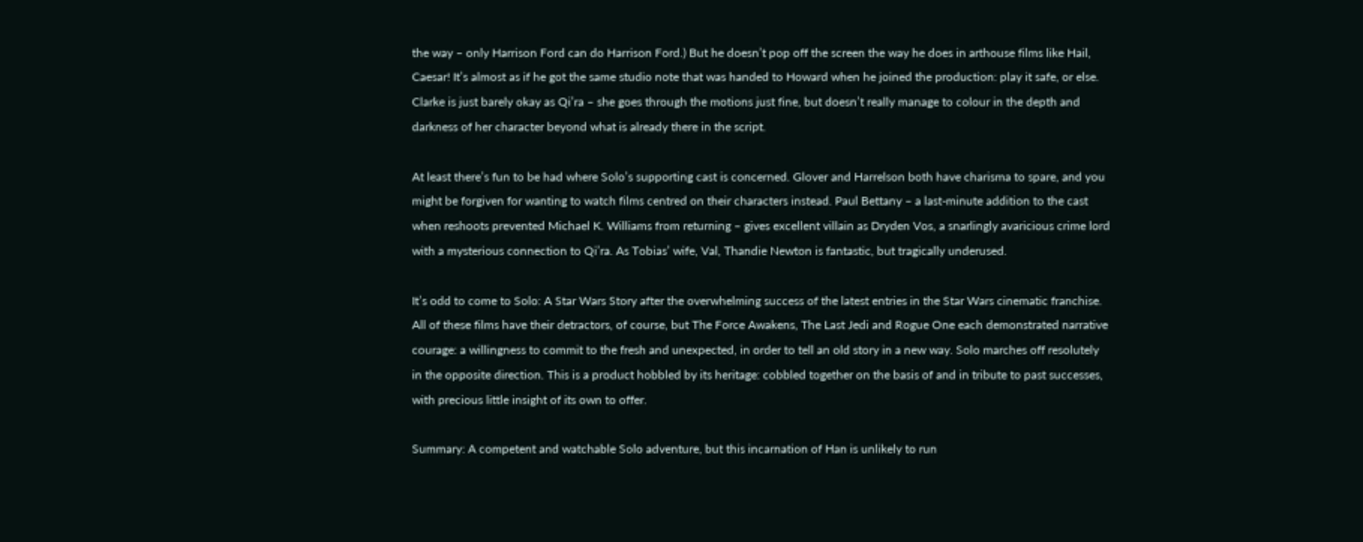the way – only Harrison Ford can do Harrison Ford.) But he doesn’t pop off the screen the way he does in arthouse films like Hail, Caesar! It’s almost as if he got the same studio note that was handed to Howard when he joined the production: play it safe, or else. Clarke is just barely okay as Qi’ra – she goes through the motions just fine, but doesn’t really manage to colour in the depth and darkness of her character beyond what is already there in the script.

At least there’s fun to be had where Solo’s supporting cast is concerned. Glover and Harrelson both have charisma to spare, and you might be forgiven for wanting to watch films centred on their characters instead. Paul Bettany – a last-minute addition to the cast when reshoots prevented Michael K. Williams from returning – gives excellent villain as Dryden Vos, a snarlingly avaricious crime lord with a mysterious connection to Qi’ra. As Tobias’ wife, Val, Thandie Newton is fantastic, but tragically underused.

It’s odd to come to Solo: A Star Wars Story after the overwhelming success of the latest entries in the Star Wars cinematic franchise. All of these films have their detractors, of course, but The Force Awakens, The Last Jedi and Rogue One each demonstrated narrative courage: a willingness to commit to the fresh and unexpected, in order to tell an old story in a new way. Solo marches off resolutely in the opposite direction. This is a product hobbled by its heritage: cobbled together on the basis of and in tribute to past successes, with precious little insight of its own to offer.

Summary: A competent and watchable Solo adventure, but this incarnation of Han is unlikely to run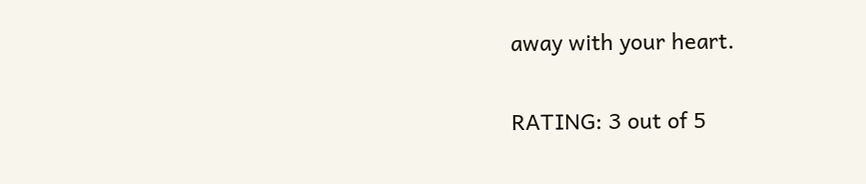away with your heart.

RATING: 3 out of 5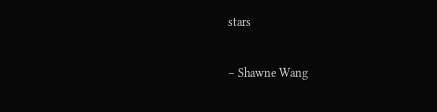stars

– Shawne Wang